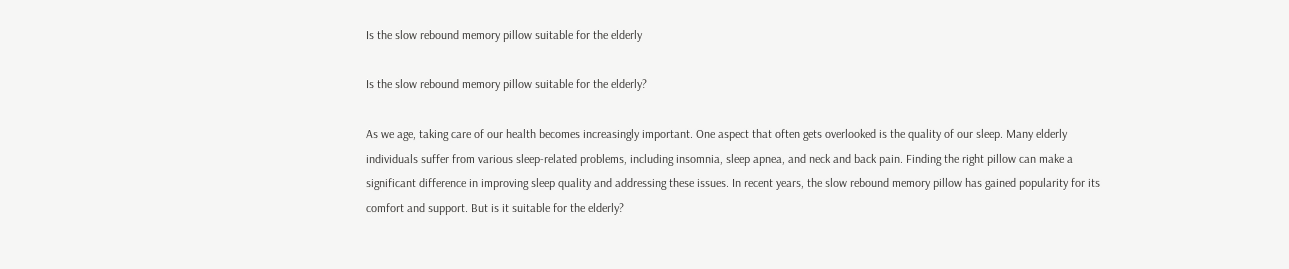Is the slow rebound memory pillow suitable for the elderly

Is the slow rebound memory pillow suitable for the elderly?

As we age, taking care of our health becomes increasingly important. One aspect that often gets overlooked is the quality of our sleep. Many elderly individuals suffer from various sleep-related problems, including insomnia, sleep apnea, and neck and back pain. Finding the right pillow can make a significant difference in improving sleep quality and addressing these issues. In recent years, the slow rebound memory pillow has gained popularity for its comfort and support. But is it suitable for the elderly?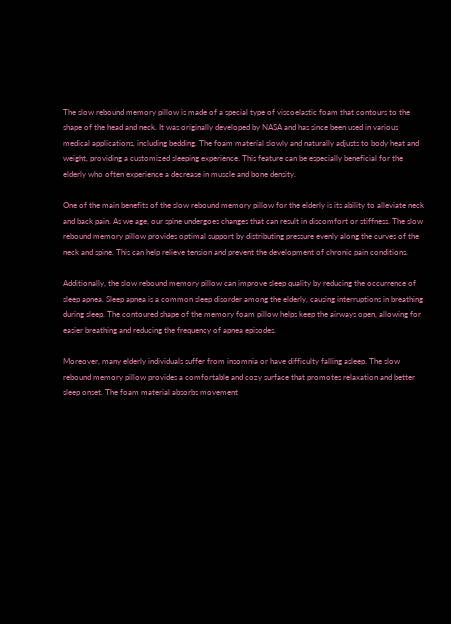The slow rebound memory pillow is made of a special type of viscoelastic foam that contours to the shape of the head and neck. It was originally developed by NASA and has since been used in various medical applications, including bedding. The foam material slowly and naturally adjusts to body heat and weight, providing a customized sleeping experience. This feature can be especially beneficial for the elderly who often experience a decrease in muscle and bone density.

One of the main benefits of the slow rebound memory pillow for the elderly is its ability to alleviate neck and back pain. As we age, our spine undergoes changes that can result in discomfort or stiffness. The slow rebound memory pillow provides optimal support by distributing pressure evenly along the curves of the neck and spine. This can help relieve tension and prevent the development of chronic pain conditions.

Additionally, the slow rebound memory pillow can improve sleep quality by reducing the occurrence of sleep apnea. Sleep apnea is a common sleep disorder among the elderly, causing interruptions in breathing during sleep. The contoured shape of the memory foam pillow helps keep the airways open, allowing for easier breathing and reducing the frequency of apnea episodes.

Moreover, many elderly individuals suffer from insomnia or have difficulty falling asleep. The slow rebound memory pillow provides a comfortable and cozy surface that promotes relaxation and better sleep onset. The foam material absorbs movement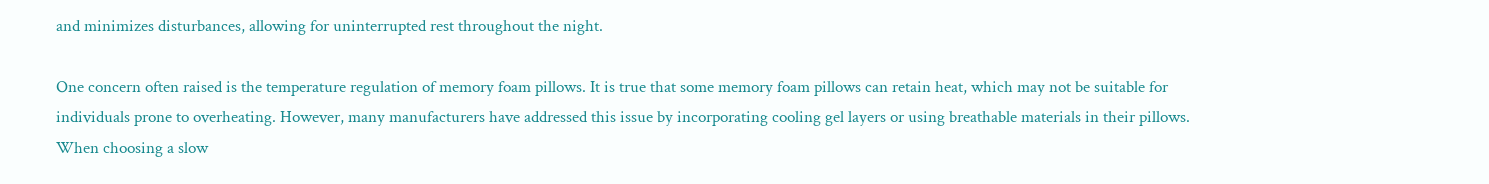and minimizes disturbances, allowing for uninterrupted rest throughout the night.

One concern often raised is the temperature regulation of memory foam pillows. It is true that some memory foam pillows can retain heat, which may not be suitable for individuals prone to overheating. However, many manufacturers have addressed this issue by incorporating cooling gel layers or using breathable materials in their pillows. When choosing a slow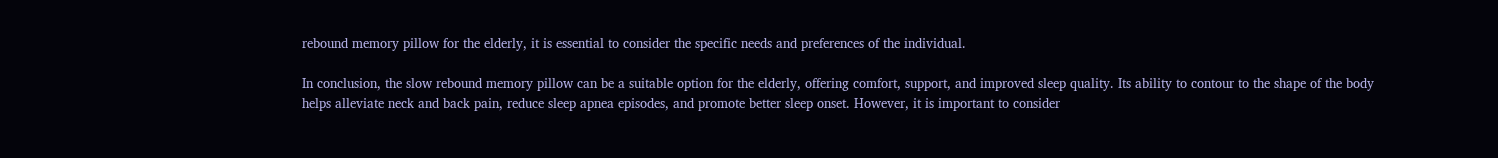rebound memory pillow for the elderly, it is essential to consider the specific needs and preferences of the individual.

In conclusion, the slow rebound memory pillow can be a suitable option for the elderly, offering comfort, support, and improved sleep quality. Its ability to contour to the shape of the body helps alleviate neck and back pain, reduce sleep apnea episodes, and promote better sleep onset. However, it is important to consider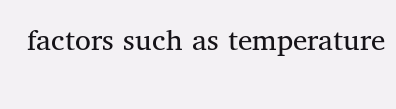factors such as temperature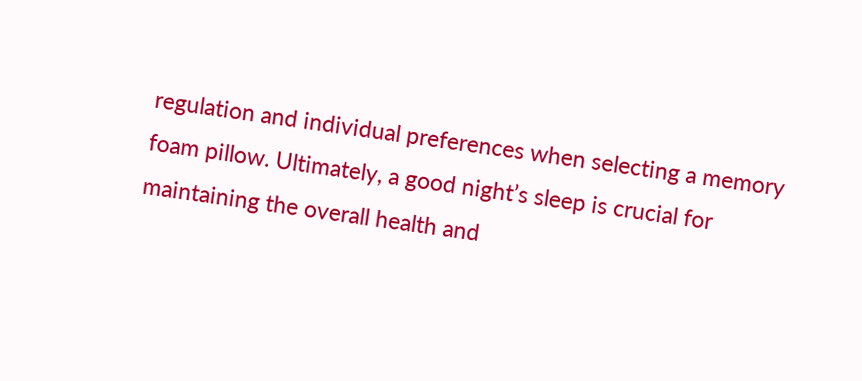regulation and individual preferences when selecting a memory foam pillow. Ultimately, a good night’s sleep is crucial for maintaining the overall health and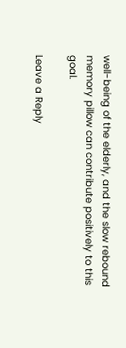well-being of the elderly, and the slow rebound memory pillow can contribute positively to this goal.

Leave a Reply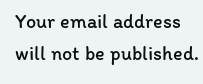Your email address will not be published.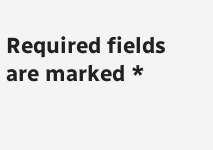Required fields are marked *